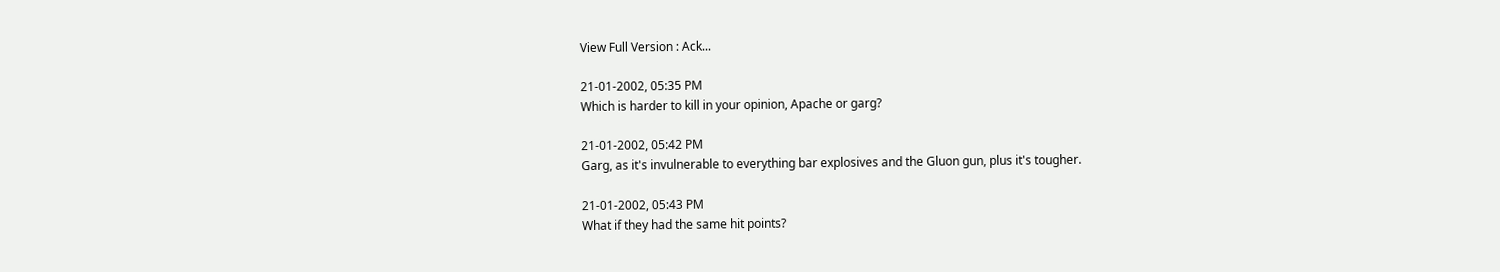View Full Version : Ack...

21-01-2002, 05:35 PM
Which is harder to kill in your opinion, Apache or garg?

21-01-2002, 05:42 PM
Garg, as it's invulnerable to everything bar explosives and the Gluon gun, plus it's tougher.

21-01-2002, 05:43 PM
What if they had the same hit points?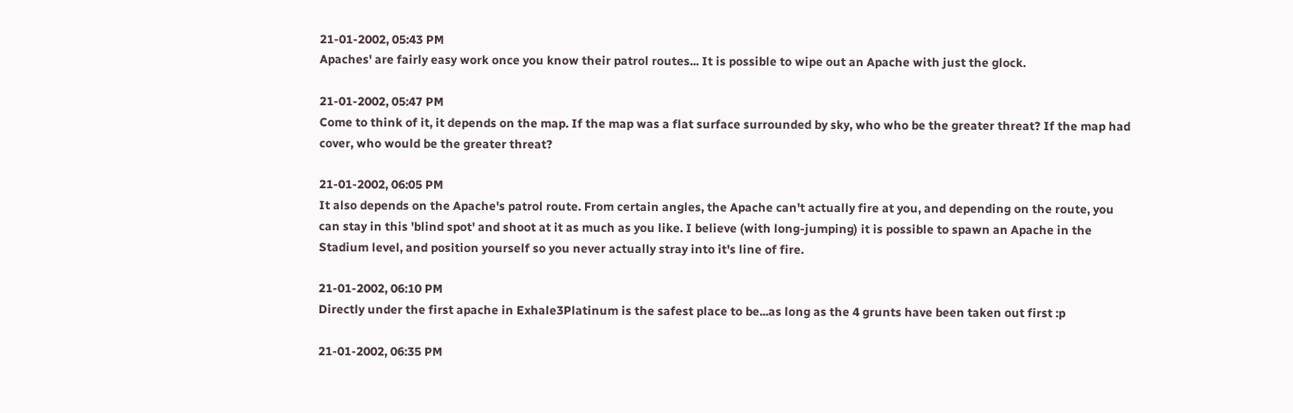21-01-2002, 05:43 PM
Apaches' are fairly easy work once you know their patrol routes... It is possible to wipe out an Apache with just the glock.

21-01-2002, 05:47 PM
Come to think of it, it depends on the map. If the map was a flat surface surrounded by sky, who who be the greater threat? If the map had cover, who would be the greater threat?

21-01-2002, 06:05 PM
It also depends on the Apache's patrol route. From certain angles, the Apache can't actually fire at you, and depending on the route, you can stay in this 'blind spot' and shoot at it as much as you like. I believe (with long-jumping) it is possible to spawn an Apache in the Stadium level, and position yourself so you never actually stray into it's line of fire.

21-01-2002, 06:10 PM
Directly under the first apache in Exhale3Platinum is the safest place to be...as long as the 4 grunts have been taken out first :p

21-01-2002, 06:35 PM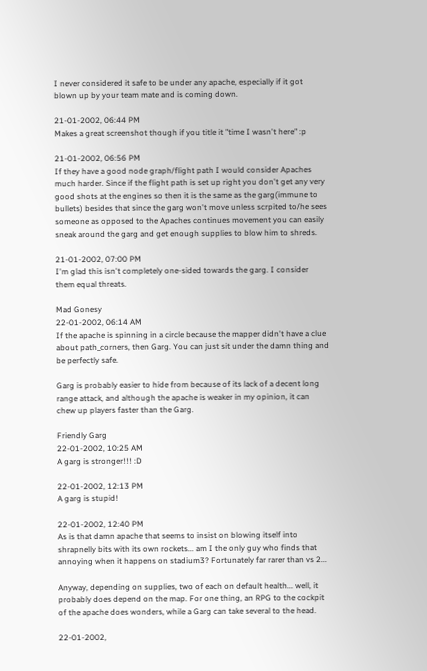I never considered it safe to be under any apache, especially if it got blown up by your team mate and is coming down.

21-01-2002, 06:44 PM
Makes a great screenshot though if you title it "time I wasn't here" :p

21-01-2002, 06:56 PM
If they have a good node graph/flight path I would consider Apaches much harder. Since if the flight path is set up right you don't get any very good shots at the engines so then it is the same as the garg(immune to bullets) besides that since the garg won't move unless scrpited to/he sees someone as opposed to the Apaches continues movement you can easily sneak around the garg and get enough supplies to blow him to shreds.

21-01-2002, 07:00 PM
I'm glad this isn't completely one-sided towards the garg. I consider them equal threats.

Mad Gonesy
22-01-2002, 06:14 AM
If the apache is spinning in a circle because the mapper didn't have a clue about path_corners, then Garg. You can just sit under the damn thing and be perfectly safe.

Garg is probably easier to hide from because of its lack of a decent long range attack, and although the apache is weaker in my opinion, it can chew up players faster than the Garg.

Friendly Garg
22-01-2002, 10:25 AM
A garg is stronger!!! :D

22-01-2002, 12:13 PM
A garg is stupid!

22-01-2002, 12:40 PM
As is that damn apache that seems to insist on blowing itself into shrapnelly bits with its own rockets... am I the only guy who finds that annoying when it happens on stadium3? Fortunately far rarer than vs 2...

Anyway, depending on supplies, two of each on default health... well, it probably does depend on the map. For one thing, an RPG to the cockpit of the apache does wonders, while a Garg can take several to the head.

22-01-2002,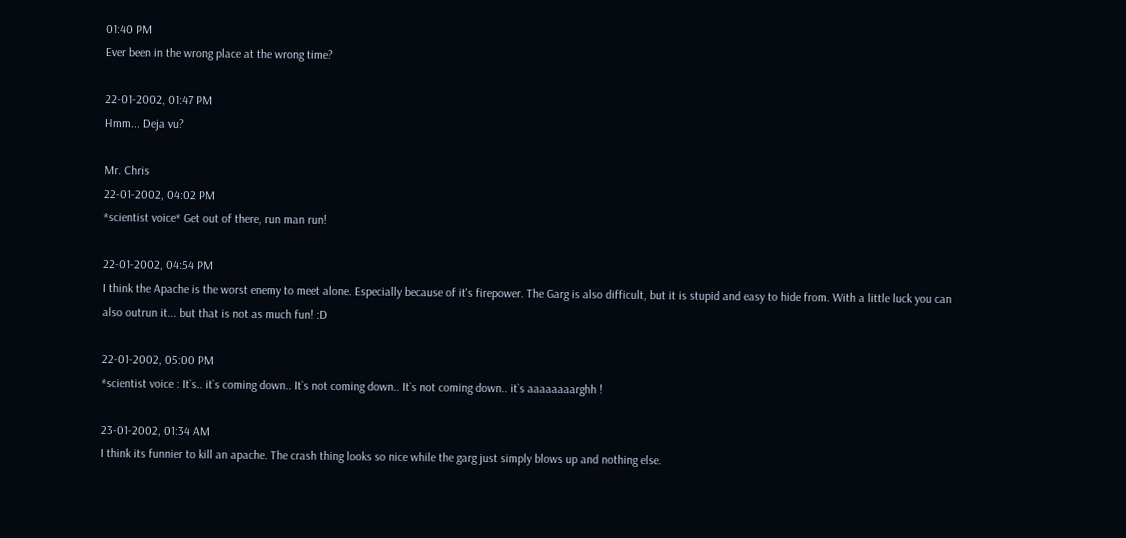01:40 PM
Ever been in the wrong place at the wrong time?

22-01-2002, 01:47 PM
Hmm... Deja vu?

Mr. Chris
22-01-2002, 04:02 PM
*scientist voice* Get out of there, run man run!

22-01-2002, 04:54 PM
I think the Apache is the worst enemy to meet alone. Especially because of it's firepower. The Garg is also difficult, but it is stupid and easy to hide from. With a little luck you can also outrun it... but that is not as much fun! :D

22-01-2002, 05:00 PM
*scientist voice : It`s.. it`s coming down.. It`s not coming down.. It`s not coming down.. it`s aaaaaaaarghh !

23-01-2002, 01:34 AM
I think its funnier to kill an apache. The crash thing looks so nice while the garg just simply blows up and nothing else.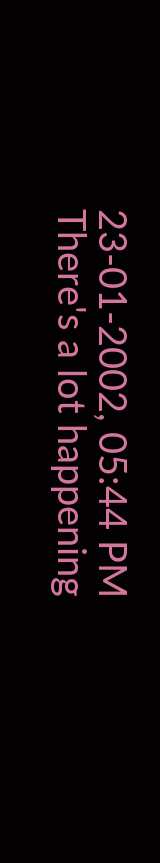23-01-2002, 05:44 PM
There's a lot happening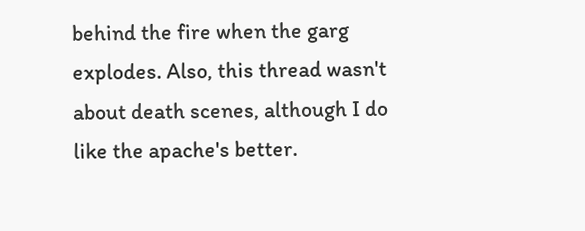behind the fire when the garg explodes. Also, this thread wasn't about death scenes, although I do like the apache's better.